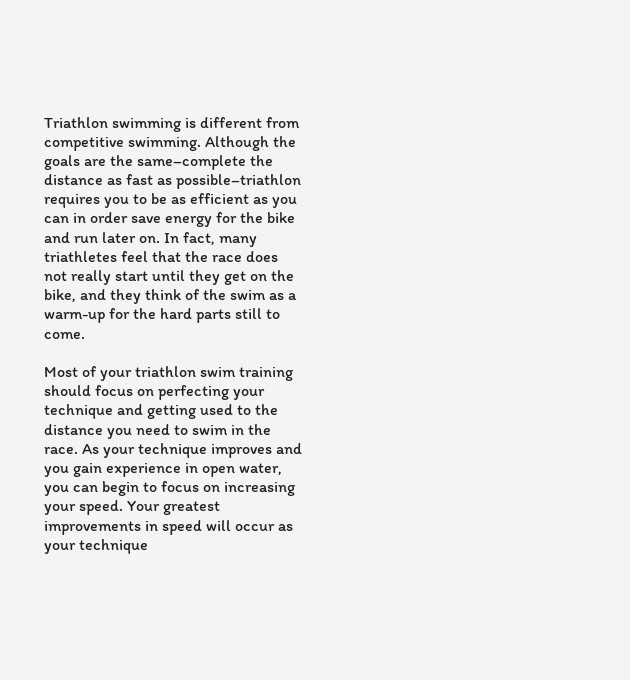Triathlon swimming is different from competitive swimming. Although the goals are the same–complete the distance as fast as possible–triathlon requires you to be as efficient as you can in order save energy for the bike and run later on. In fact, many triathletes feel that the race does not really start until they get on the bike, and they think of the swim as a warm-up for the hard parts still to come.

Most of your triathlon swim training should focus on perfecting your technique and getting used to the distance you need to swim in the race. As your technique improves and you gain experience in open water, you can begin to focus on increasing your speed. Your greatest improvements in speed will occur as your technique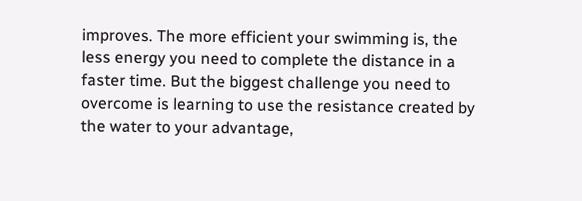improves. The more efficient your swimming is, the less energy you need to complete the distance in a faster time. But the biggest challenge you need to overcome is learning to use the resistance created by the water to your advantage,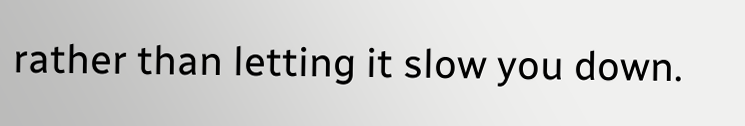rather than letting it slow you down.